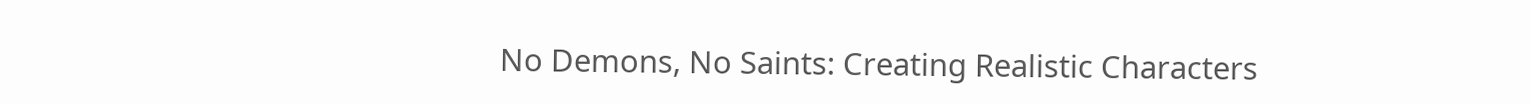No Demons, No Saints: Creating Realistic Characters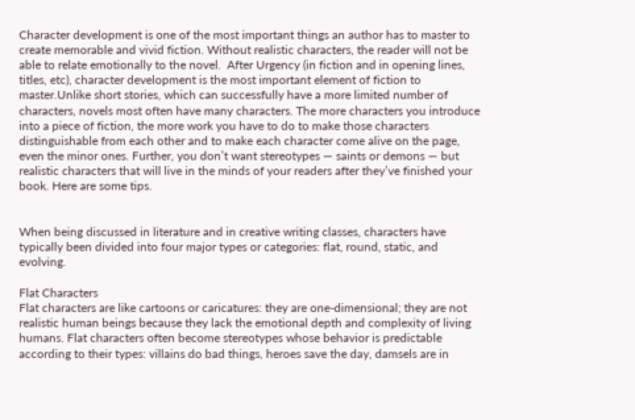Character development is one of the most important things an author has to master to create memorable and vivid fiction. Without realistic characters, the reader will not be able to relate emotionally to the novel.  After Urgency (in fiction and in opening lines, titles, etc), character development is the most important element of fiction to master.Unlike short stories, which can successfully have a more limited number of characters, novels most often have many characters. The more characters you introduce into a piece of fiction, the more work you have to do to make those characters distinguishable from each other and to make each character come alive on the page, even the minor ones. Further, you don’t want stereotypes — saints or demons — but realistic characters that will live in the minds of your readers after they’ve finished your book. Here are some tips.


When being discussed in literature and in creative writing classes, characters have typically been divided into four major types or categories: flat, round, static, and evolving.

Flat Characters
Flat characters are like cartoons or caricatures: they are one-dimensional; they are not realistic human beings because they lack the emotional depth and complexity of living humans. Flat characters often become stereotypes whose behavior is predictable according to their types: villains do bad things, heroes save the day, damsels are in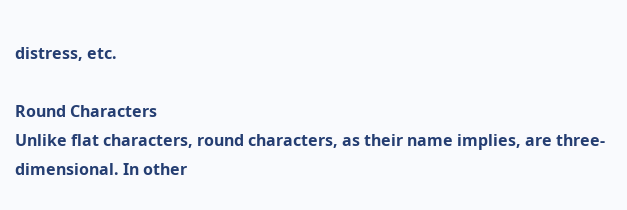distress, etc.

Round Characters
Unlike flat characters, round characters, as their name implies, are three-dimensional. In other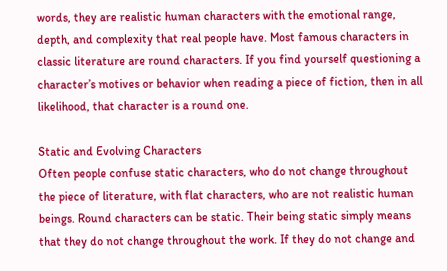words, they are realistic human characters with the emotional range, depth, and complexity that real people have. Most famous characters in classic literature are round characters. If you find yourself questioning a character’s motives or behavior when reading a piece of fiction, then in all likelihood, that character is a round one.

Static and Evolving Characters
Often people confuse static characters, who do not change throughout the piece of literature, with flat characters, who are not realistic human beings. Round characters can be static. Their being static simply means that they do not change throughout the work. If they do not change and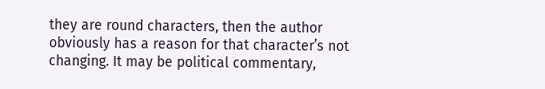they are round characters, then the author obviously has a reason for that character’s not changing. It may be political commentary,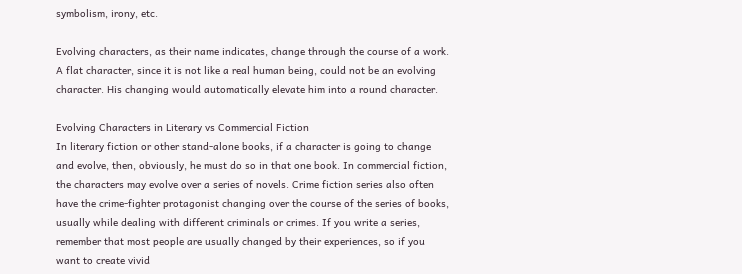symbolism, irony, etc.

Evolving characters, as their name indicates, change through the course of a work. A flat character, since it is not like a real human being, could not be an evolving character. His changing would automatically elevate him into a round character.

Evolving Characters in Literary vs Commercial Fiction
In literary fiction or other stand-alone books, if a character is going to change and evolve, then, obviously, he must do so in that one book. In commercial fiction, the characters may evolve over a series of novels. Crime fiction series also often have the crime-fighter protagonist changing over the course of the series of books, usually while dealing with different criminals or crimes. If you write a series, remember that most people are usually changed by their experiences, so if you want to create vivid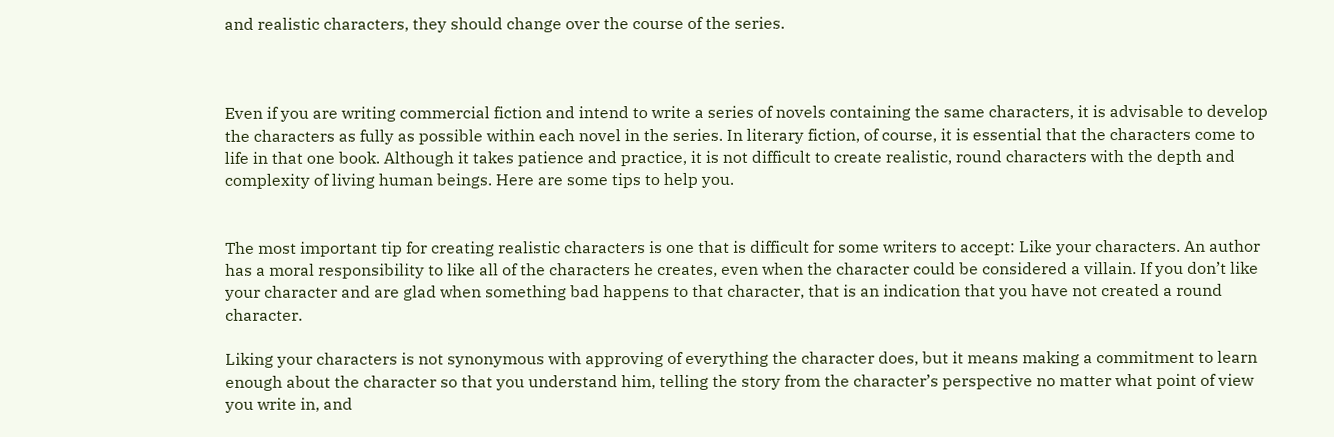and realistic characters, they should change over the course of the series.



Even if you are writing commercial fiction and intend to write a series of novels containing the same characters, it is advisable to develop the characters as fully as possible within each novel in the series. In literary fiction, of course, it is essential that the characters come to life in that one book. Although it takes patience and practice, it is not difficult to create realistic, round characters with the depth and complexity of living human beings. Here are some tips to help you.


The most important tip for creating realistic characters is one that is difficult for some writers to accept: Like your characters. An author has a moral responsibility to like all of the characters he creates, even when the character could be considered a villain. If you don’t like your character and are glad when something bad happens to that character, that is an indication that you have not created a round character.

Liking your characters is not synonymous with approving of everything the character does, but it means making a commitment to learn enough about the character so that you understand him, telling the story from the character’s perspective no matter what point of view you write in, and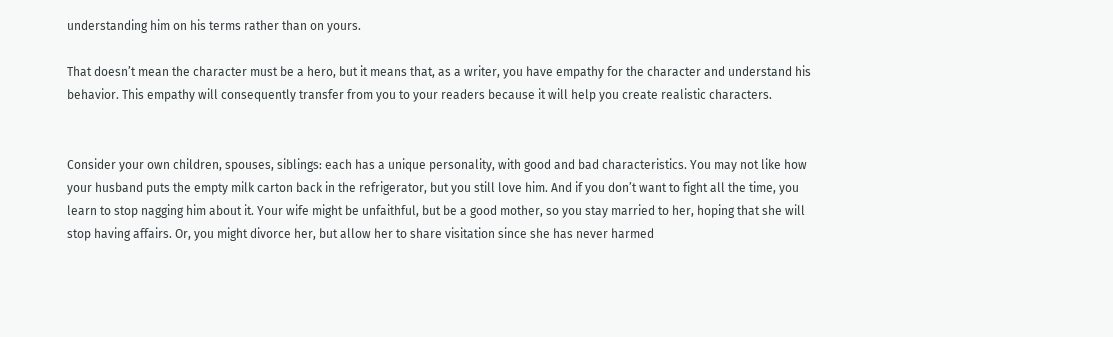understanding him on his terms rather than on yours.

That doesn’t mean the character must be a hero, but it means that, as a writer, you have empathy for the character and understand his behavior. This empathy will consequently transfer from you to your readers because it will help you create realistic characters.


Consider your own children, spouses, siblings: each has a unique personality, with good and bad characteristics. You may not like how your husband puts the empty milk carton back in the refrigerator, but you still love him. And if you don’t want to fight all the time, you learn to stop nagging him about it. Your wife might be unfaithful, but be a good mother, so you stay married to her, hoping that she will stop having affairs. Or, you might divorce her, but allow her to share visitation since she has never harmed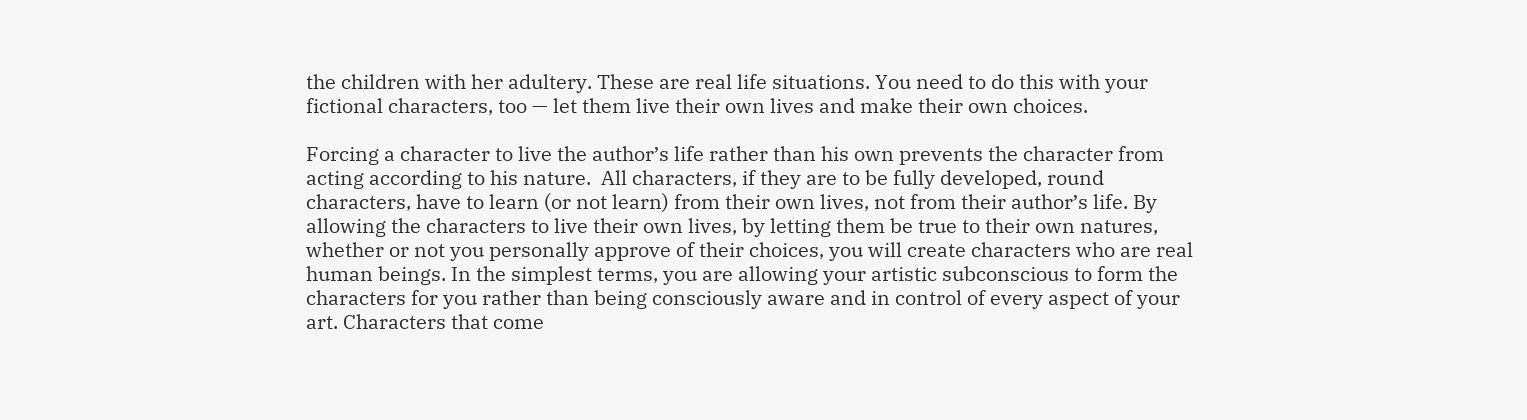the children with her adultery. These are real life situations. You need to do this with your fictional characters, too — let them live their own lives and make their own choices.

Forcing a character to live the author’s life rather than his own prevents the character from acting according to his nature.  All characters, if they are to be fully developed, round characters, have to learn (or not learn) from their own lives, not from their author’s life. By allowing the characters to live their own lives, by letting them be true to their own natures, whether or not you personally approve of their choices, you will create characters who are real human beings. In the simplest terms, you are allowing your artistic subconscious to form the characters for you rather than being consciously aware and in control of every aspect of your art. Characters that come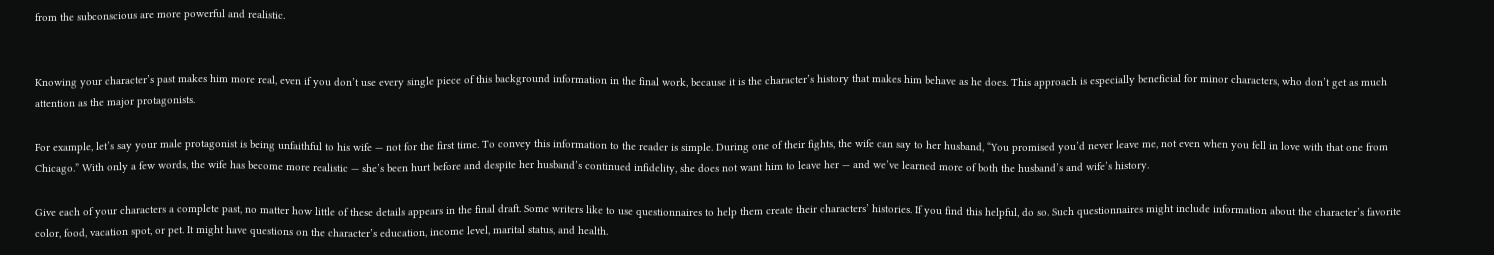from the subconscious are more powerful and realistic.


Knowing your character’s past makes him more real, even if you don’t use every single piece of this background information in the final work, because it is the character’s history that makes him behave as he does. This approach is especially beneficial for minor characters, who don’t get as much attention as the major protagonists.

For example, let’s say your male protagonist is being unfaithful to his wife — not for the first time. To convey this information to the reader is simple. During one of their fights, the wife can say to her husband, “You promised you’d never leave me, not even when you fell in love with that one from Chicago.” With only a few words, the wife has become more realistic — she’s been hurt before and despite her husband’s continued infidelity, she does not want him to leave her — and we’ve learned more of both the husband’s and wife’s history.

Give each of your characters a complete past, no matter how little of these details appears in the final draft. Some writers like to use questionnaires to help them create their characters’ histories. If you find this helpful, do so. Such questionnaires might include information about the character’s favorite color, food, vacation spot, or pet. It might have questions on the character’s education, income level, marital status, and health.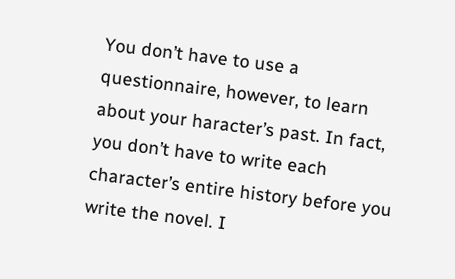You don’t have to use a questionnaire, however, to learn about your haracter’s past. In fact, you don’t have to write each character’s entire history before you write the novel. I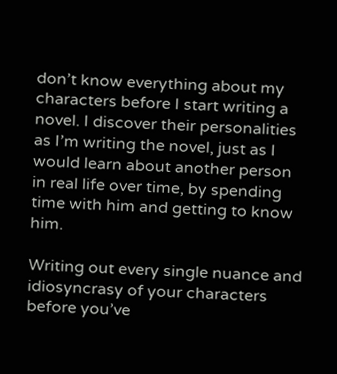don’t know everything about my characters before I start writing a novel. I discover their personalities as I’m writing the novel, just as I would learn about another person in real life over time, by spending time with him and getting to know him.

Writing out every single nuance and idiosyncrasy of your characters before you’ve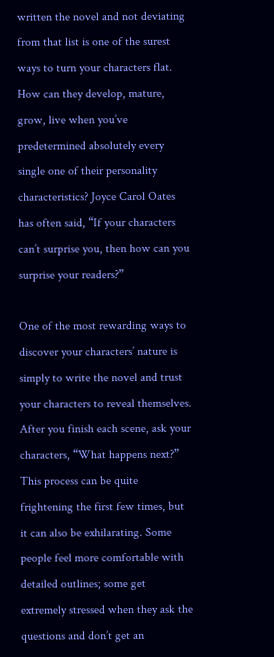written the novel and not deviating from that list is one of the surest ways to turn your characters flat. How can they develop, mature, grow, live when you’ve predetermined absolutely every single one of their personality characteristics? Joyce Carol Oates has often said, “If your characters can’t surprise you, then how can you surprise your readers?”

One of the most rewarding ways to discover your characters’ nature is simply to write the novel and trust your characters to reveal themselves. After you finish each scene, ask your characters, “What happens next?”  This process can be quite frightening the first few times, but it can also be exhilarating. Some people feel more comfortable with detailed outlines; some get extremely stressed when they ask the questions and don’t get an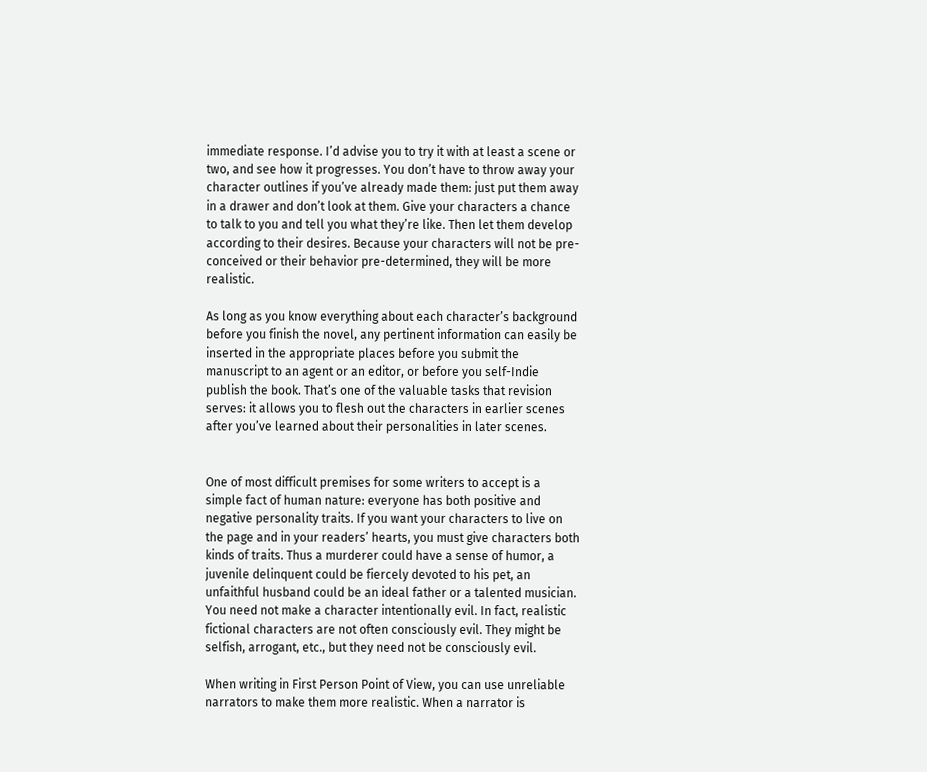immediate response. I’d advise you to try it with at least a scene or two, and see how it progresses. You don’t have to throw away your character outlines if you’ve already made them: just put them away in a drawer and don’t look at them. Give your characters a chance to talk to you and tell you what they’re like. Then let them develop according to their desires. Because your characters will not be pre-conceived or their behavior pre-determined, they will be more realistic.

As long as you know everything about each character’s background before you finish the novel, any pertinent information can easily be inserted in the appropriate places before you submit the manuscript to an agent or an editor, or before you self-Indie publish the book. That’s one of the valuable tasks that revision serves: it allows you to flesh out the characters in earlier scenes after you’ve learned about their personalities in later scenes.


One of most difficult premises for some writers to accept is a simple fact of human nature: everyone has both positive and negative personality traits. If you want your characters to live on the page and in your readers’ hearts, you must give characters both kinds of traits. Thus a murderer could have a sense of humor, a juvenile delinquent could be fiercely devoted to his pet, an unfaithful husband could be an ideal father or a talented musician. You need not make a character intentionally evil. In fact, realistic fictional characters are not often consciously evil. They might be selfish, arrogant, etc., but they need not be consciously evil.

When writing in First Person Point of View, you can use unreliable narrators to make them more realistic. When a narrator is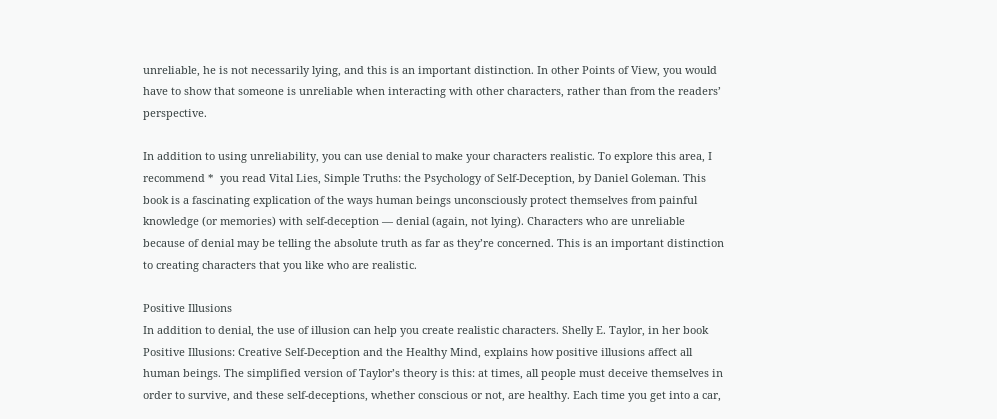unreliable, he is not necessarily lying, and this is an important distinction. In other Points of View, you would have to show that someone is unreliable when interacting with other characters, rather than from the readers’ perspective.

In addition to using unreliability, you can use denial to make your characters realistic. To explore this area, I recommend *  you read Vital Lies, Simple Truths: the Psychology of Self-Deception, by Daniel Goleman. This book is a fascinating explication of the ways human beings unconsciously protect themselves from painful knowledge (or memories) with self-deception — denial (again, not lying). Characters who are unreliable because of denial may be telling the absolute truth as far as they’re concerned. This is an important distinction to creating characters that you like who are realistic.

Positive Illusions
In addition to denial, the use of illusion can help you create realistic characters. Shelly E. Taylor, in her book Positive Illusions: Creative Self-Deception and the Healthy Mind, explains how positive illusions affect all human beings. The simplified version of Taylor’s theory is this: at times, all people must deceive themselves in order to survive, and these self-deceptions, whether conscious or not, are healthy. Each time you get into a car,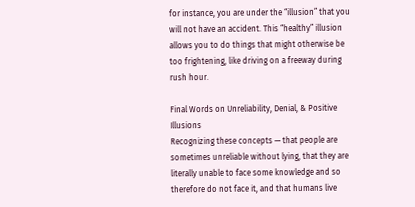for instance, you are under the “illusion” that you will not have an accident. This “healthy” illusion allows you to do things that might otherwise be too frightening, like driving on a freeway during rush hour.

Final Words on Unreliability, Denial, & Positive Illusions
Recognizing these concepts — that people are sometimes unreliable without lying, that they are literally unable to face some knowledge and so therefore do not face it, and that humans live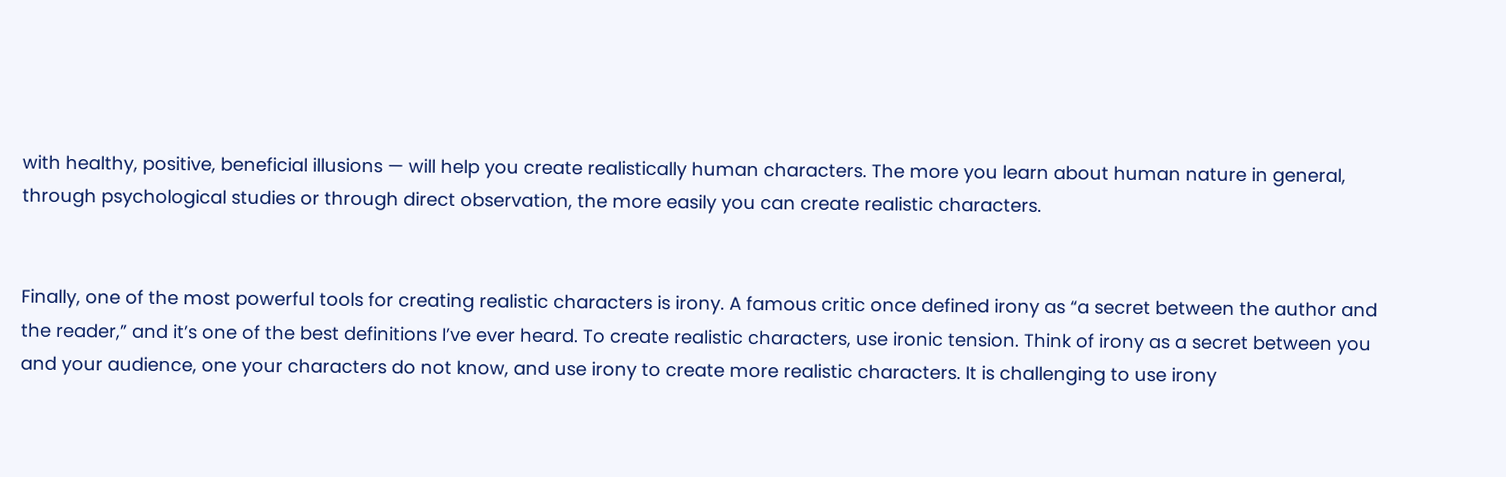with healthy, positive, beneficial illusions — will help you create realistically human characters. The more you learn about human nature in general, through psychological studies or through direct observation, the more easily you can create realistic characters.


Finally, one of the most powerful tools for creating realistic characters is irony. A famous critic once defined irony as “a secret between the author and the reader,” and it’s one of the best definitions I’ve ever heard. To create realistic characters, use ironic tension. Think of irony as a secret between you and your audience, one your characters do not know, and use irony to create more realistic characters. It is challenging to use irony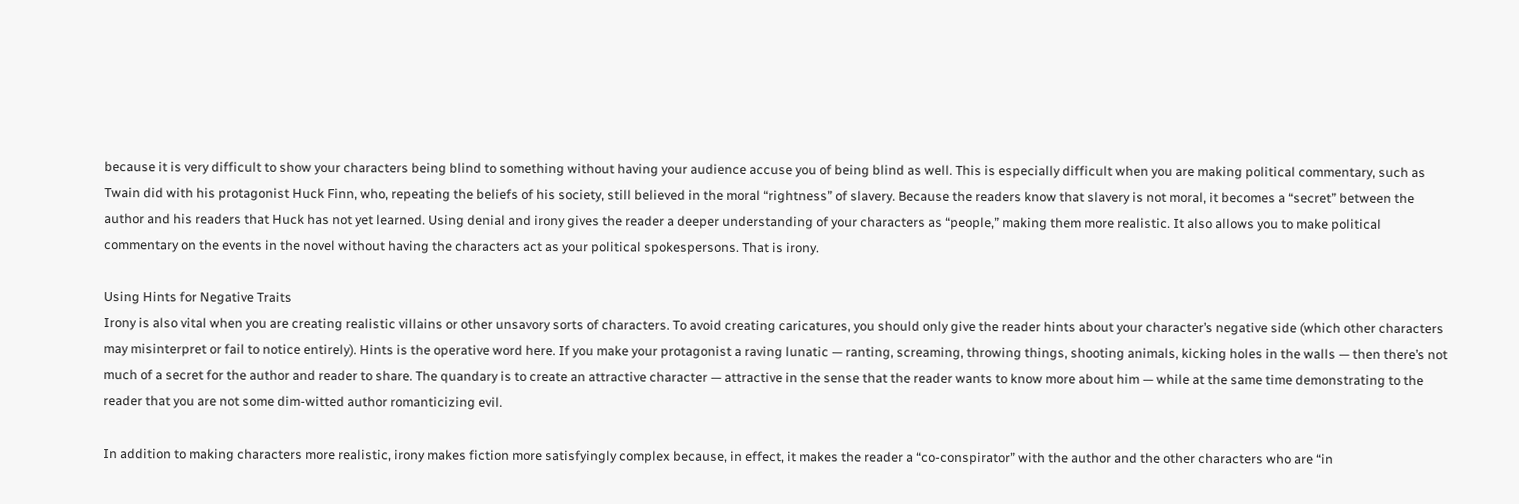because it is very difficult to show your characters being blind to something without having your audience accuse you of being blind as well. This is especially difficult when you are making political commentary, such as Twain did with his protagonist Huck Finn, who, repeating the beliefs of his society, still believed in the moral “rightness” of slavery. Because the readers know that slavery is not moral, it becomes a “secret” between the author and his readers that Huck has not yet learned. Using denial and irony gives the reader a deeper understanding of your characters as “people,” making them more realistic. It also allows you to make political commentary on the events in the novel without having the characters act as your political spokespersons. That is irony.

Using Hints for Negative Traits
Irony is also vital when you are creating realistic villains or other unsavory sorts of characters. To avoid creating caricatures, you should only give the reader hints about your character’s negative side (which other characters may misinterpret or fail to notice entirely). Hints is the operative word here. If you make your protagonist a raving lunatic — ranting, screaming, throwing things, shooting animals, kicking holes in the walls — then there’s not much of a secret for the author and reader to share. The quandary is to create an attractive character — attractive in the sense that the reader wants to know more about him — while at the same time demonstrating to the reader that you are not some dim-witted author romanticizing evil.

In addition to making characters more realistic, irony makes fiction more satisfyingly complex because, in effect, it makes the reader a “co-conspirator” with the author and the other characters who are “in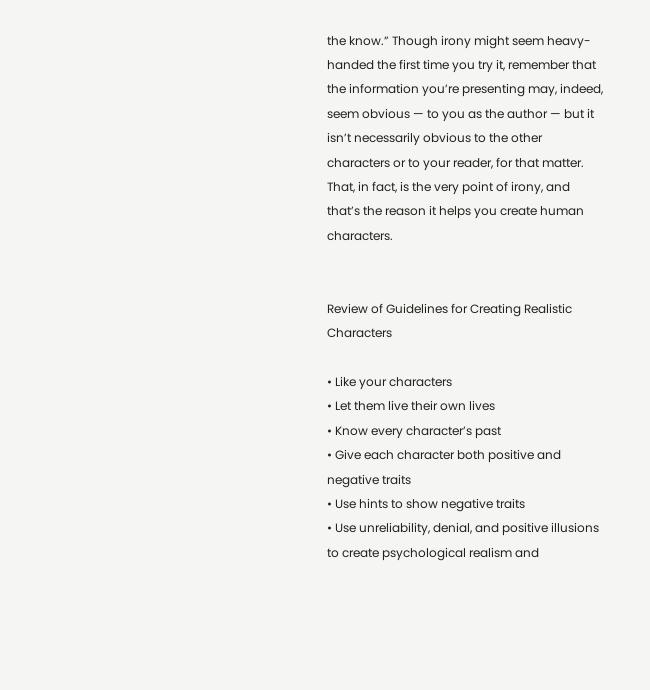the know.” Though irony might seem heavy-handed the first time you try it, remember that the information you’re presenting may, indeed, seem obvious — to you as the author — but it isn’t necessarily obvious to the other characters or to your reader, for that matter. That, in fact, is the very point of irony, and that’s the reason it helps you create human characters.


Review of Guidelines for Creating Realistic Characters

• Like your characters
• Let them live their own lives
• Know every character’s past
• Give each character both positive and negative traits
• Use hints to show negative traits
• Use unreliability, denial, and positive illusions to create psychological realism and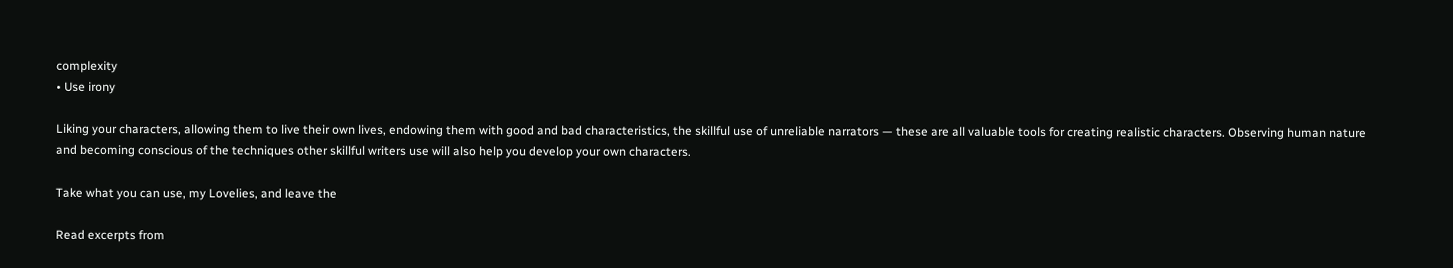complexity
• Use irony

Liking your characters, allowing them to live their own lives, endowing them with good and bad characteristics, the skillful use of unreliable narrators — these are all valuable tools for creating realistic characters. Observing human nature and becoming conscious of the techniques other skillful writers use will also help you develop your own characters.

Take what you can use, my Lovelies, and leave the

Read excerpts from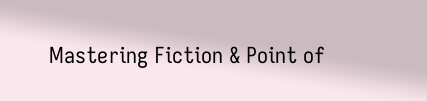Mastering Fiction & Point of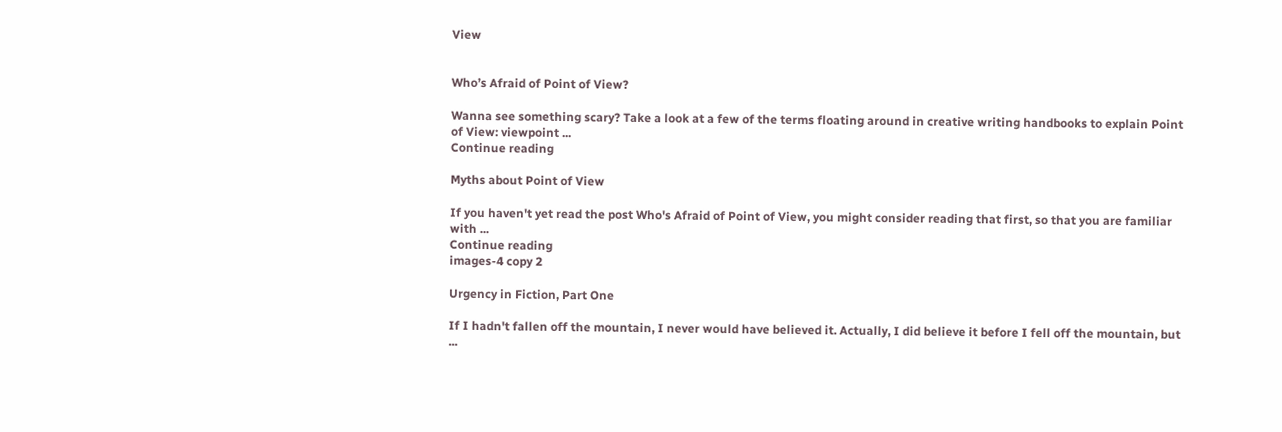View


Who’s Afraid of Point of View?

Wanna see something scary? Take a look at a few of the terms floating around in creative writing handbooks to explain Point of View: viewpoint ...
Continue reading

Myths about Point of View

If you haven't yet read the post Who's Afraid of Point of View, you might consider reading that first, so that you are familiar with ...
Continue reading
images-4 copy 2

Urgency in Fiction, Part One

If I hadn't fallen off the mountain, I never would have believed it. Actually, I did believe it before I fell off the mountain, but ...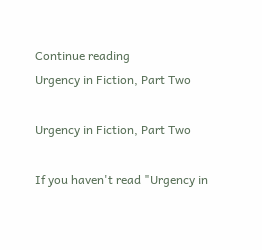Continue reading
Urgency in Fiction, Part Two

Urgency in Fiction, Part Two

If you haven't read "Urgency in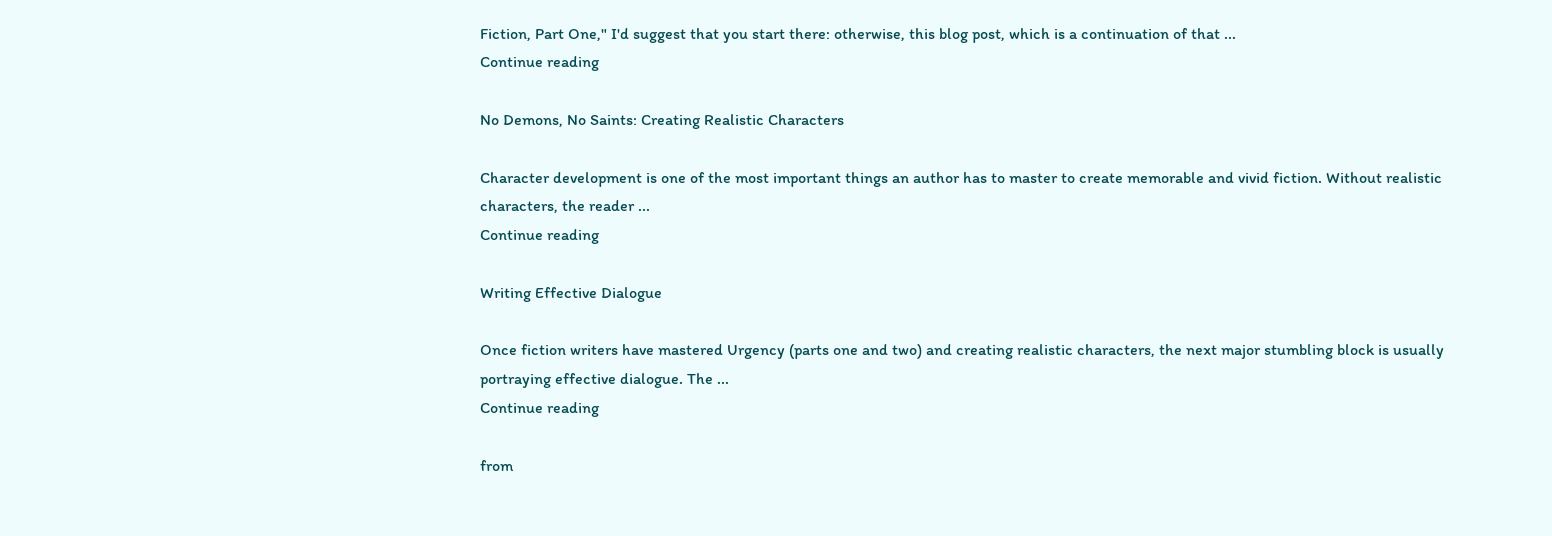Fiction, Part One," I'd suggest that you start there: otherwise, this blog post, which is a continuation of that ...
Continue reading

No Demons, No Saints: Creating Realistic Characters

Character development is one of the most important things an author has to master to create memorable and vivid fiction. Without realistic characters, the reader ...
Continue reading

Writing Effective Dialogue

Once fiction writers have mastered Urgency (parts one and two) and creating realistic characters, the next major stumbling block is usually portraying effective dialogue. The ...
Continue reading

from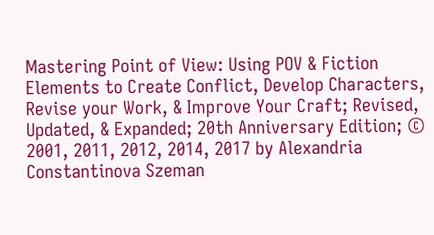Mastering Point of View: Using POV & Fiction Elements to Create Conflict, Develop Characters, Revise your Work, & Improve Your Craft; Revised, Updated, & Expanded; 20th Anniversary Edition; © 2001, 2011, 2012, 2014, 2017 by Alexandria Constantinova Szeman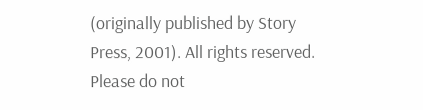(originally published by Story Press, 2001). All rights reserved. Please do not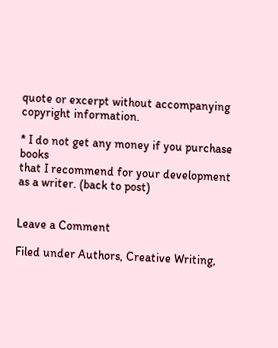quote or excerpt without accompanying copyright information.

* I do not get any money if you purchase books
that I recommend for your development as a writer. (back to post)


Leave a Comment

Filed under Authors, Creative Writing,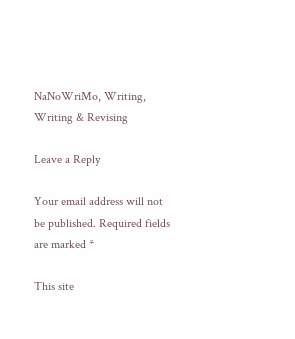NaNoWriMo, Writing, Writing & Revising

Leave a Reply

Your email address will not be published. Required fields are marked *

This site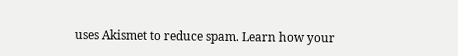uses Akismet to reduce spam. Learn how your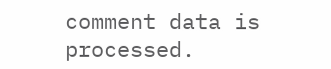comment data is processed.